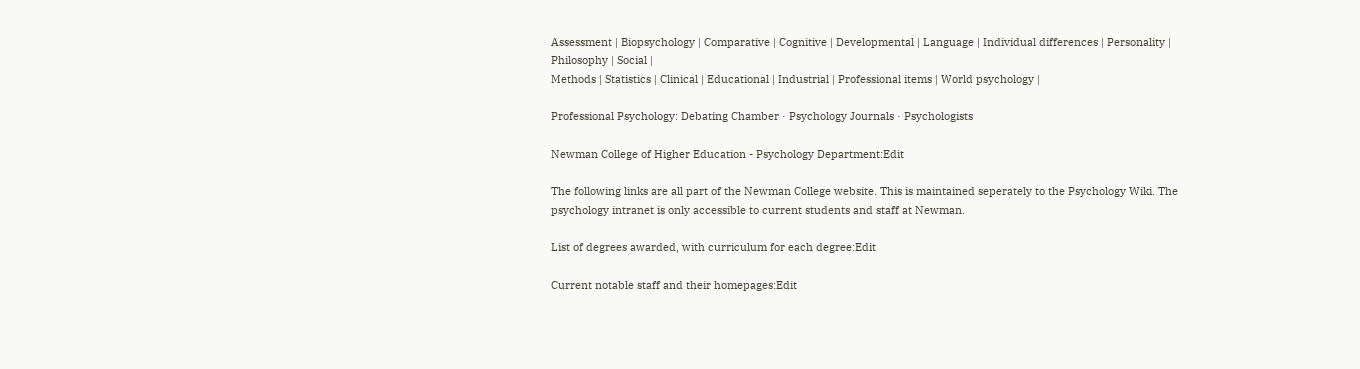Assessment | Biopsychology | Comparative | Cognitive | Developmental | Language | Individual differences | Personality | Philosophy | Social |
Methods | Statistics | Clinical | Educational | Industrial | Professional items | World psychology |

Professional Psychology: Debating Chamber · Psychology Journals · Psychologists

Newman College of Higher Education - Psychology Department:Edit

The following links are all part of the Newman College website. This is maintained seperately to the Psychology Wiki. The psychology intranet is only accessible to current students and staff at Newman.

List of degrees awarded, with curriculum for each degree:Edit

Current notable staff and their homepages:Edit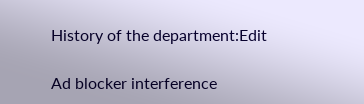History of the department:Edit

Ad blocker interference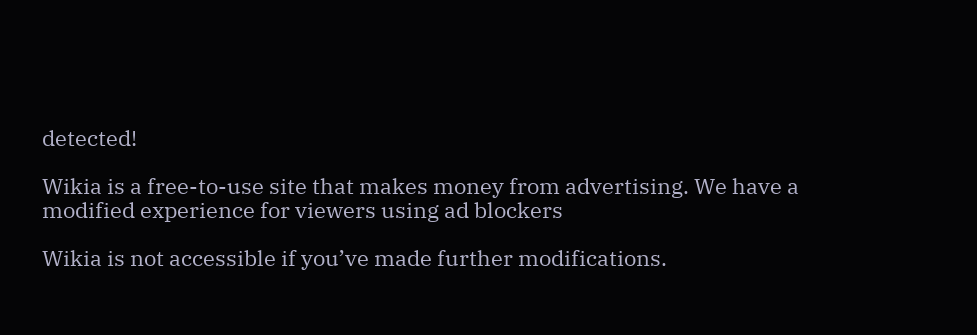detected!

Wikia is a free-to-use site that makes money from advertising. We have a modified experience for viewers using ad blockers

Wikia is not accessible if you’ve made further modifications.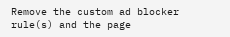Remove the custom ad blocker rule(s) and the page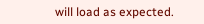will load as expected.